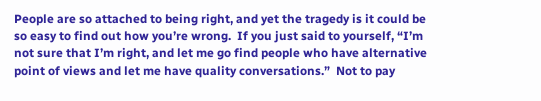People are so attached to being right, and yet the tragedy is it could be so easy to find out how you’re wrong.  If you just said to yourself, “I’m not sure that I’m right, and let me go find people who have alternative point of views and let me have quality conversations.”  Not to pay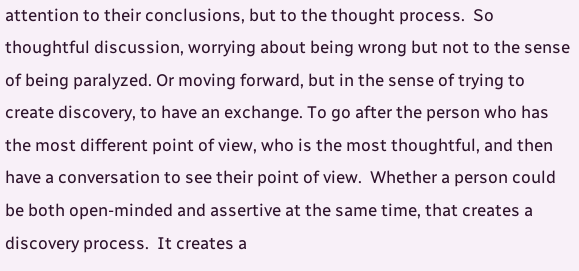attention to their conclusions, but to the thought process.  So thoughtful discussion, worrying about being wrong but not to the sense of being paralyzed. Or moving forward, but in the sense of trying to create discovery, to have an exchange. To go after the person who has the most different point of view, who is the most thoughtful, and then have a conversation to see their point of view.  Whether a person could be both open-minded and assertive at the same time, that creates a discovery process.  It creates a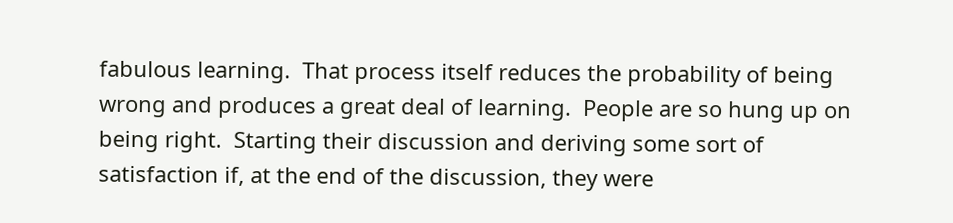fabulous learning.  That process itself reduces the probability of being wrong and produces a great deal of learning.  People are so hung up on being right.  Starting their discussion and deriving some sort of satisfaction if, at the end of the discussion, they were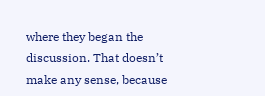where they began the discussion. That doesn’t make any sense, because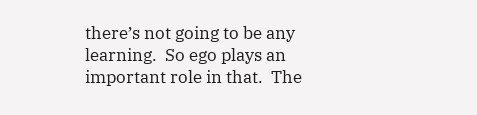there’s not going to be any learning.  So ego plays an important role in that.  The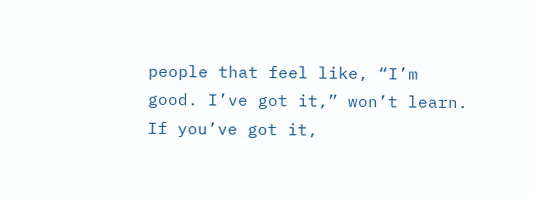people that feel like, “I’m good. I’ve got it,” won’t learn.  If you’ve got it,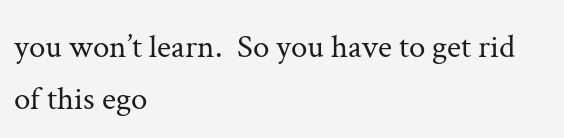you won’t learn.  So you have to get rid of this ego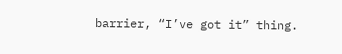barrier, “I’ve got it” thing.